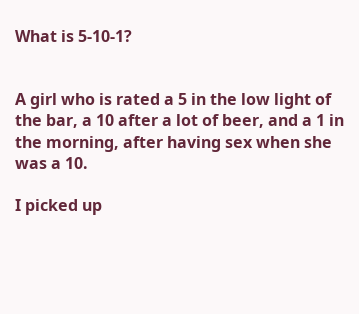What is 5-10-1?


A girl who is rated a 5 in the low light of the bar, a 10 after a lot of beer, and a 1 in the morning, after having sex when she was a 10.

I picked up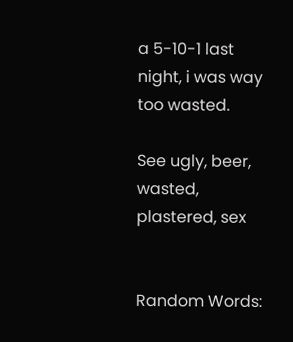a 5-10-1 last night, i was way too wasted.

See ugly, beer, wasted, plastered, sex


Random Words: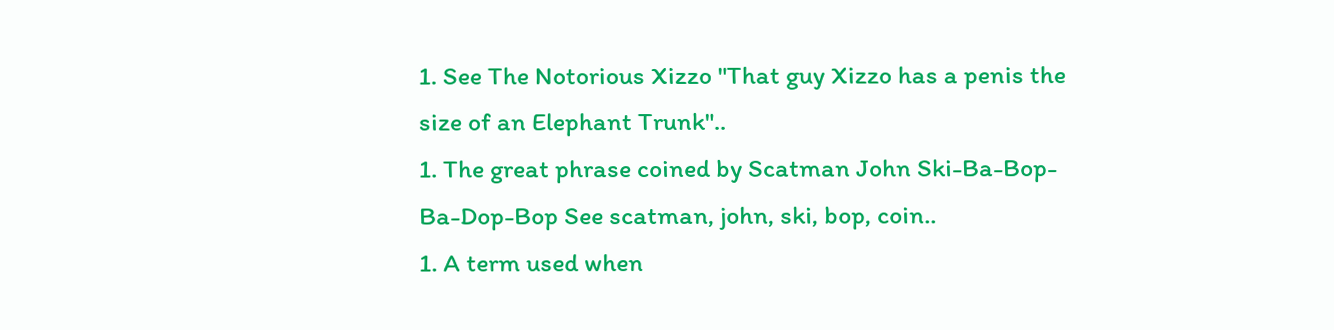1. See The Notorious Xizzo "That guy Xizzo has a penis the size of an Elephant Trunk"..
1. The great phrase coined by Scatman John Ski-Ba-Bop-Ba-Dop-Bop See scatman, john, ski, bop, coin..
1. A term used when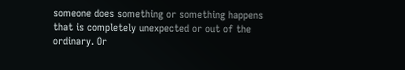someone does something or something happens that is completely unexpected or out of the ordinary. Or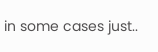in some cases just..